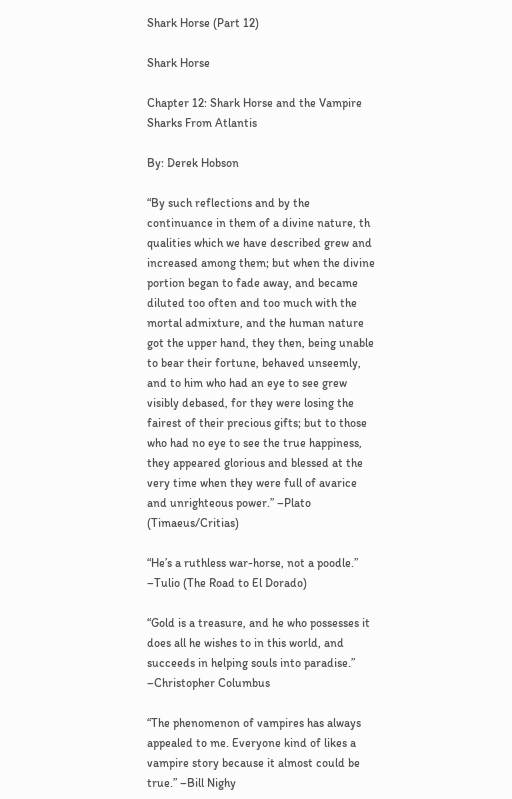Shark Horse (Part 12)

Shark Horse

Chapter 12: Shark Horse and the Vampire Sharks From Atlantis

By: Derek Hobson

“By such reflections and by the continuance in them of a divine nature, th qualities which we have described grew and increased among them; but when the divine portion began to fade away, and became diluted too often and too much with the mortal admixture, and the human nature got the upper hand, they then, being unable to bear their fortune, behaved unseemly, and to him who had an eye to see grew visibly debased, for they were losing the fairest of their precious gifts; but to those who had no eye to see the true happiness, they appeared glorious and blessed at the very time when they were full of avarice and unrighteous power.” –Plato (Timaeus/Critias)

“He’s a ruthless war-horse, not a poodle.” –Tulio (The Road to El Dorado)

“Gold is a treasure, and he who possesses it does all he wishes to in this world, and succeeds in helping souls into paradise.” –Christopher Columbus

“The phenomenon of vampires has always appealed to me. Everyone kind of likes a vampire story because it almost could be true.” –Bill Nighy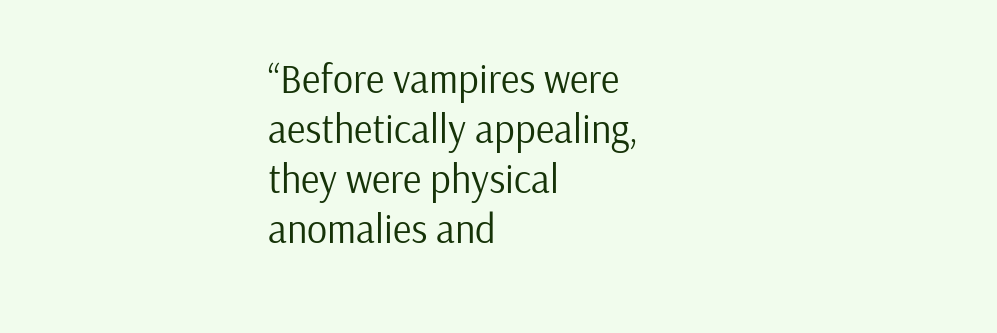“Before vampires were aesthetically appealing, they were physical anomalies and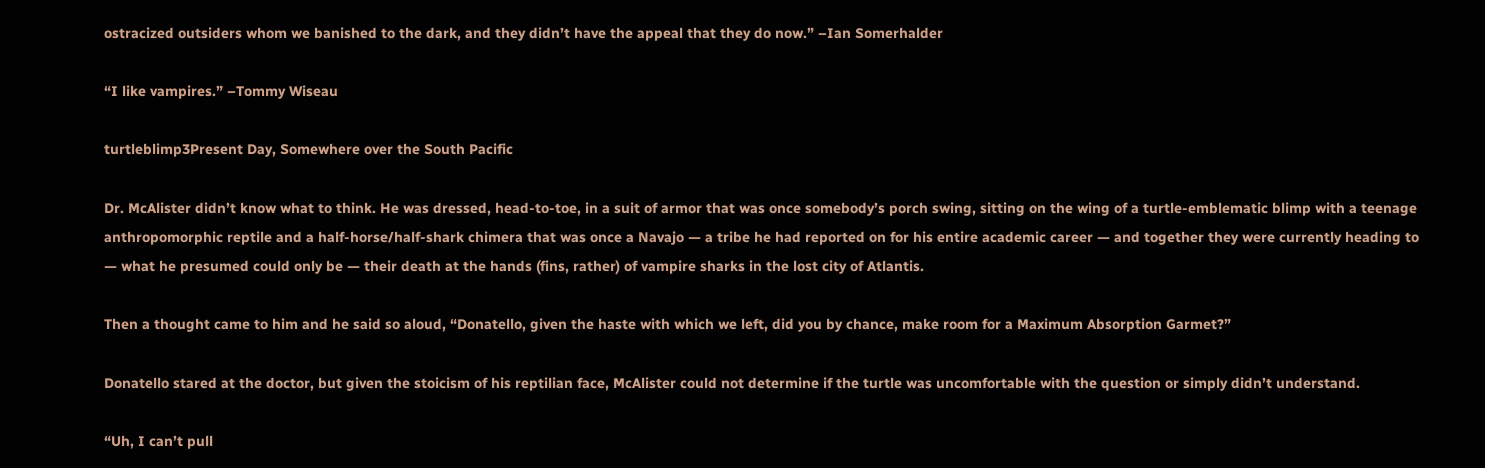ostracized outsiders whom we banished to the dark, and they didn’t have the appeal that they do now.” –Ian Somerhalder

“I like vampires.” –Tommy Wiseau

turtleblimp3Present Day, Somewhere over the South Pacific

Dr. McAlister didn’t know what to think. He was dressed, head-to-toe, in a suit of armor that was once somebody’s porch swing, sitting on the wing of a turtle-emblematic blimp with a teenage anthropomorphic reptile and a half-horse/half-shark chimera that was once a Navajo — a tribe he had reported on for his entire academic career — and together they were currently heading to — what he presumed could only be — their death at the hands (fins, rather) of vampire sharks in the lost city of Atlantis.

Then a thought came to him and he said so aloud, “Donatello, given the haste with which we left, did you by chance, make room for a Maximum Absorption Garmet?”

Donatello stared at the doctor, but given the stoicism of his reptilian face, McAlister could not determine if the turtle was uncomfortable with the question or simply didn’t understand.

“Uh, I can’t pull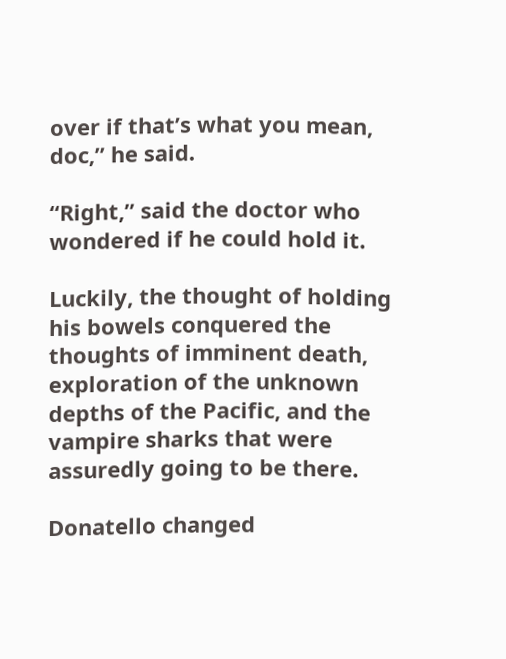over if that’s what you mean, doc,” he said.

“Right,” said the doctor who wondered if he could hold it.

Luckily, the thought of holding his bowels conquered the thoughts of imminent death, exploration of the unknown depths of the Pacific, and the vampire sharks that were assuredly going to be there.

Donatello changed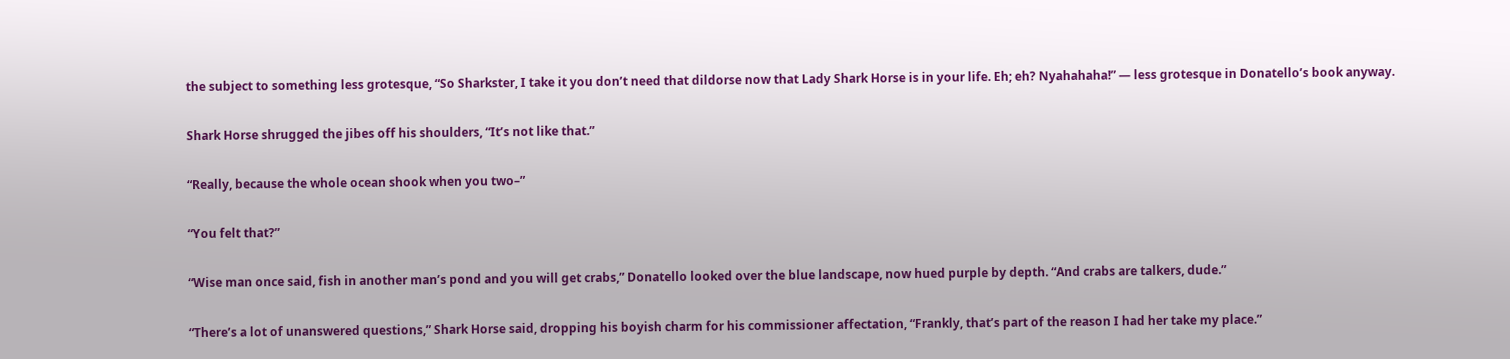the subject to something less grotesque, “So Sharkster, I take it you don’t need that dildorse now that Lady Shark Horse is in your life. Eh; eh? Nyahahaha!” — less grotesque in Donatello’s book anyway.

Shark Horse shrugged the jibes off his shoulders, “It’s not like that.”

“Really, because the whole ocean shook when you two–”

“You felt that?”

“Wise man once said, fish in another man’s pond and you will get crabs,” Donatello looked over the blue landscape, now hued purple by depth. “And crabs are talkers, dude.”

“There’s a lot of unanswered questions,” Shark Horse said, dropping his boyish charm for his commissioner affectation, “Frankly, that’s part of the reason I had her take my place.”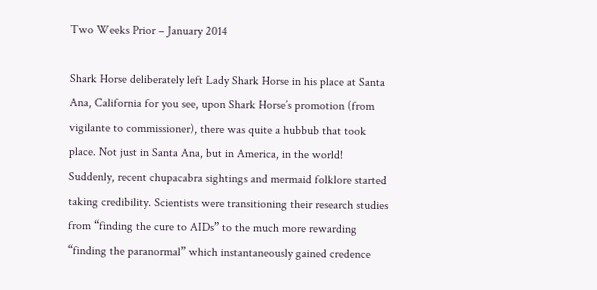Two Weeks Prior – January 2014

Shark Horse deliberately left Lady Shark Horse in his place at Santa Ana, California for you see, upon Shark Horse’s promotion (from vigilante to commissioner), there was quite a hubbub that took place. Not just in Santa Ana, but in America, in the world! Suddenly, recent chupacabra sightings and mermaid folklore started taking credibility. Scientists were transitioning their research studies from “finding the cure to AIDs” to the much more rewarding “finding the paranormal” which instantaneously gained credence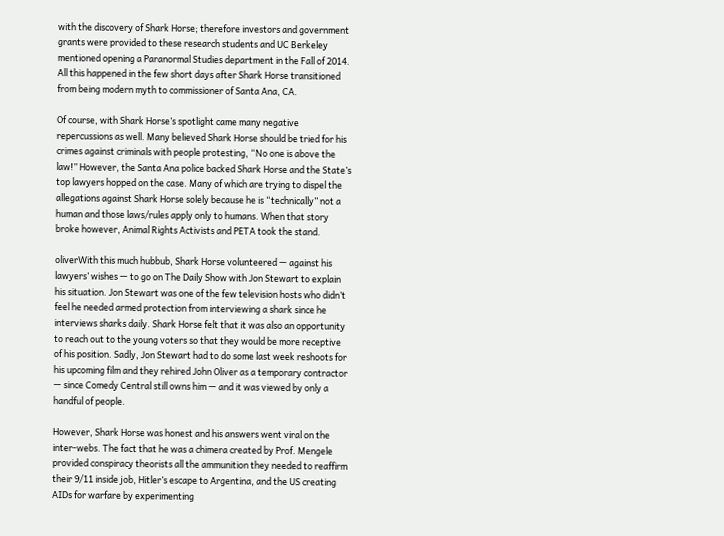with the discovery of Shark Horse; therefore investors and government grants were provided to these research students and UC Berkeley mentioned opening a Paranormal Studies department in the Fall of 2014. All this happened in the few short days after Shark Horse transitioned from being modern myth to commissioner of Santa Ana, CA.

Of course, with Shark Horse’s spotlight came many negative repercussions as well. Many believed Shark Horse should be tried for his crimes against criminals with people protesting, “No one is above the law!” However, the Santa Ana police backed Shark Horse and the State’s top lawyers hopped on the case. Many of which are trying to dispel the allegations against Shark Horse solely because he is “technically” not a human and those laws/rules apply only to humans. When that story broke however, Animal Rights Activists and PETA took the stand.

oliverWith this much hubbub, Shark Horse volunteered — against his lawyers’ wishes — to go on The Daily Show with Jon Stewart to explain his situation. Jon Stewart was one of the few television hosts who didn’t feel he needed armed protection from interviewing a shark since he interviews sharks daily. Shark Horse felt that it was also an opportunity to reach out to the young voters so that they would be more receptive of his position. Sadly, Jon Stewart had to do some last week reshoots for his upcoming film and they rehired John Oliver as a temporary contractor — since Comedy Central still owns him — and it was viewed by only a handful of people.

However, Shark Horse was honest and his answers went viral on the inter-webs. The fact that he was a chimera created by Prof. Mengele provided conspiracy theorists all the ammunition they needed to reaffirm their 9/11 inside job, Hitler’s escape to Argentina, and the US creating AIDs for warfare by experimenting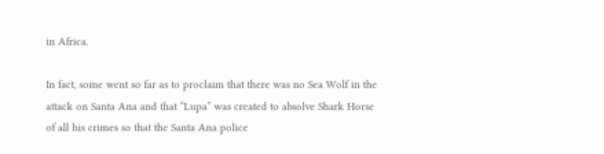in Africa.

In fact, some went so far as to proclaim that there was no Sea Wolf in the attack on Santa Ana and that “Lupa” was created to absolve Shark Horse of all his crimes so that the Santa Ana police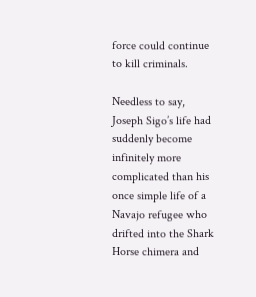force could continue to kill criminals.

Needless to say, Joseph Sigo’s life had suddenly become infinitely more complicated than his once simple life of a Navajo refugee who drifted into the Shark Horse chimera and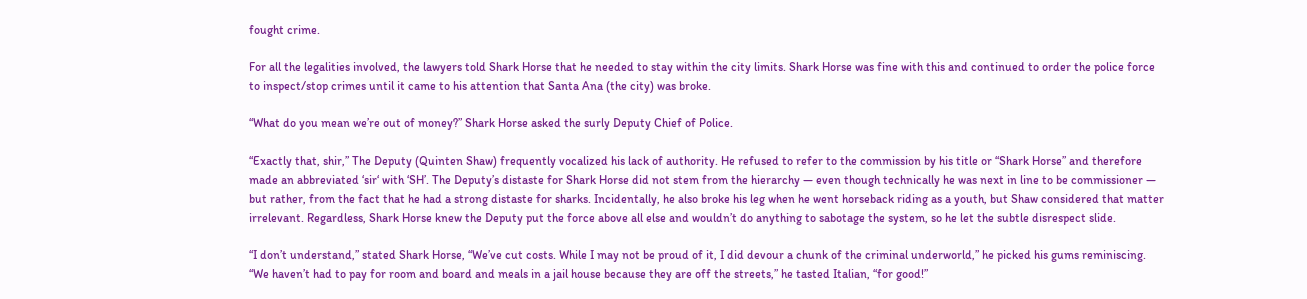fought crime.

For all the legalities involved, the lawyers told Shark Horse that he needed to stay within the city limits. Shark Horse was fine with this and continued to order the police force to inspect/stop crimes until it came to his attention that Santa Ana (the city) was broke.

“What do you mean we’re out of money?” Shark Horse asked the surly Deputy Chief of Police.

“Exactly that, shir,” The Deputy (Quinten Shaw) frequently vocalized his lack of authority. He refused to refer to the commission by his title or “Shark Horse” and therefore made an abbreviated ‘sir‘ with ‘SH’. The Deputy’s distaste for Shark Horse did not stem from the hierarchy — even though technically he was next in line to be commissioner — but rather, from the fact that he had a strong distaste for sharks. Incidentally, he also broke his leg when he went horseback riding as a youth, but Shaw considered that matter irrelevant. Regardless, Shark Horse knew the Deputy put the force above all else and wouldn’t do anything to sabotage the system, so he let the subtle disrespect slide.

“I don’t understand,” stated Shark Horse, “We’ve cut costs. While I may not be proud of it, I did devour a chunk of the criminal underworld,” he picked his gums reminiscing. “We haven’t had to pay for room and board and meals in a jail house because they are off the streets,” he tasted Italian, “for good!”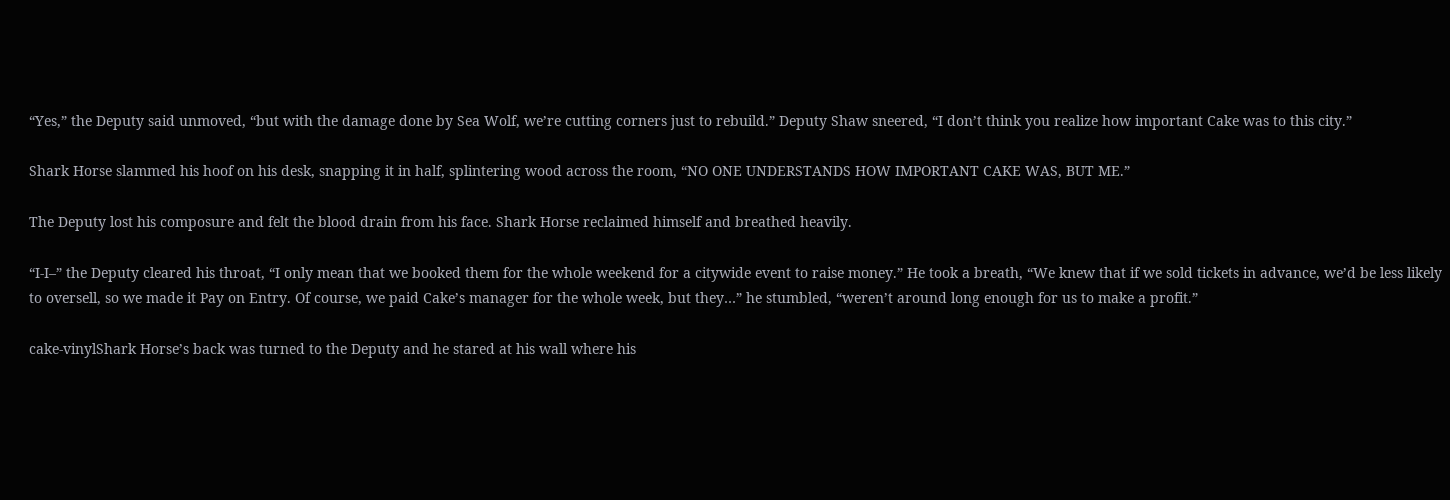“Yes,” the Deputy said unmoved, “but with the damage done by Sea Wolf, we’re cutting corners just to rebuild.” Deputy Shaw sneered, “I don’t think you realize how important Cake was to this city.”

Shark Horse slammed his hoof on his desk, snapping it in half, splintering wood across the room, “NO ONE UNDERSTANDS HOW IMPORTANT CAKE WAS, BUT ME.”

The Deputy lost his composure and felt the blood drain from his face. Shark Horse reclaimed himself and breathed heavily.

“I-I–” the Deputy cleared his throat, “I only mean that we booked them for the whole weekend for a citywide event to raise money.” He took a breath, “We knew that if we sold tickets in advance, we’d be less likely to oversell, so we made it Pay on Entry. Of course, we paid Cake’s manager for the whole week, but they…” he stumbled, “weren’t around long enough for us to make a profit.”

cake-vinylShark Horse’s back was turned to the Deputy and he stared at his wall where his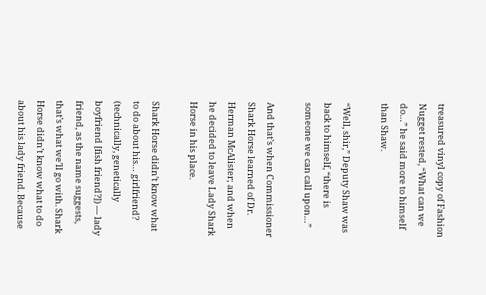treasured vinyl copy of Fashion Nugget rested, “What can we do…” he said more to himself than Shaw.

“Well, shir,” Deputy Shaw was back to himself, “there is someone we can call upon…”

And that’s when Commissioner Shark Horse learned of Dr. Herman McAlister; and when he decided to leave Lady Shark Horse in his place.

Shark Horse didn’t know what to do about his… girlfriend? (technically, genetically boyfriend [fish friend?]) — lady friend, as the name suggests, that’s what we’ll go with. Shark Horse didn’t know what to do about his lady friend. Because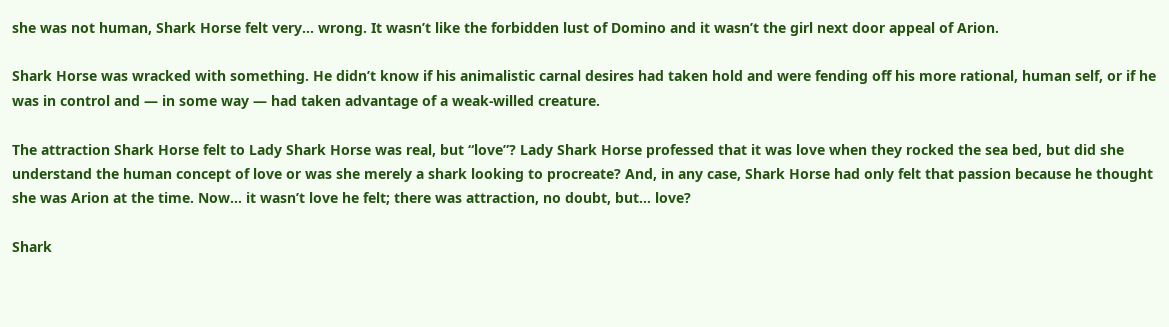she was not human, Shark Horse felt very… wrong. It wasn’t like the forbidden lust of Domino and it wasn’t the girl next door appeal of Arion.

Shark Horse was wracked with something. He didn’t know if his animalistic carnal desires had taken hold and were fending off his more rational, human self, or if he was in control and — in some way — had taken advantage of a weak-willed creature.

The attraction Shark Horse felt to Lady Shark Horse was real, but “love”? Lady Shark Horse professed that it was love when they rocked the sea bed, but did she understand the human concept of love or was she merely a shark looking to procreate? And, in any case, Shark Horse had only felt that passion because he thought she was Arion at the time. Now… it wasn’t love he felt; there was attraction, no doubt, but… love?

Shark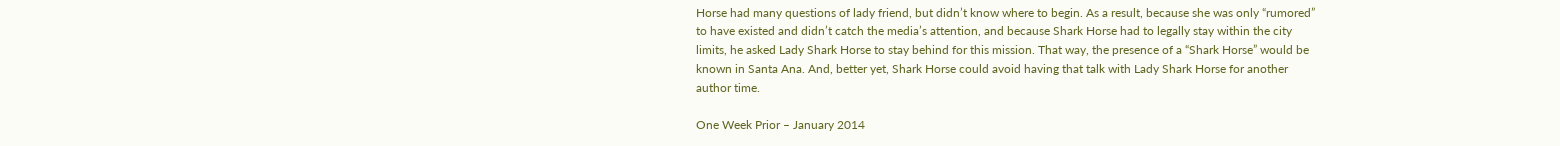Horse had many questions of lady friend, but didn’t know where to begin. As a result, because she was only “rumored” to have existed and didn’t catch the media’s attention, and because Shark Horse had to legally stay within the city limits, he asked Lady Shark Horse to stay behind for this mission. That way, the presence of a “Shark Horse” would be known in Santa Ana. And, better yet, Shark Horse could avoid having that talk with Lady Shark Horse for another author time.

One Week Prior – January 2014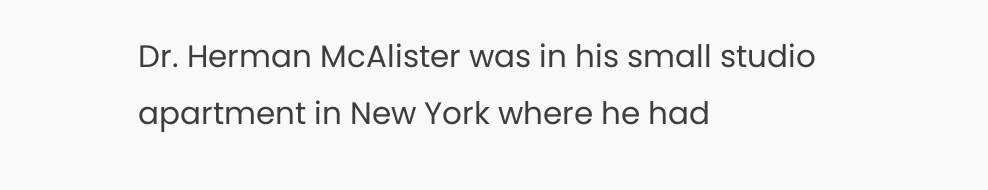Dr. Herman McAlister was in his small studio apartment in New York where he had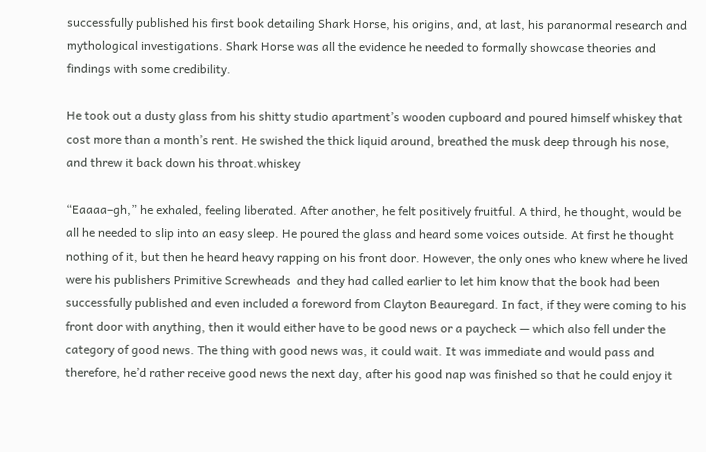successfully published his first book detailing Shark Horse, his origins, and, at last, his paranormal research and mythological investigations. Shark Horse was all the evidence he needed to formally showcase theories and findings with some credibility.

He took out a dusty glass from his shitty studio apartment’s wooden cupboard and poured himself whiskey that cost more than a month’s rent. He swished the thick liquid around, breathed the musk deep through his nose, and threw it back down his throat.whiskey

“Eaaaa–gh,” he exhaled, feeling liberated. After another, he felt positively fruitful. A third, he thought, would be all he needed to slip into an easy sleep. He poured the glass and heard some voices outside. At first he thought nothing of it, but then he heard heavy rapping on his front door. However, the only ones who knew where he lived were his publishers Primitive Screwheads  and they had called earlier to let him know that the book had been successfully published and even included a foreword from Clayton Beauregard. In fact, if they were coming to his front door with anything, then it would either have to be good news or a paycheck — which also fell under the category of good news. The thing with good news was, it could wait. It was immediate and would pass and therefore, he’d rather receive good news the next day, after his good nap was finished so that he could enjoy it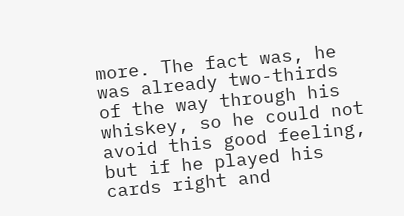more. The fact was, he was already two-thirds of the way through his whiskey, so he could not avoid this good feeling, but if he played his cards right and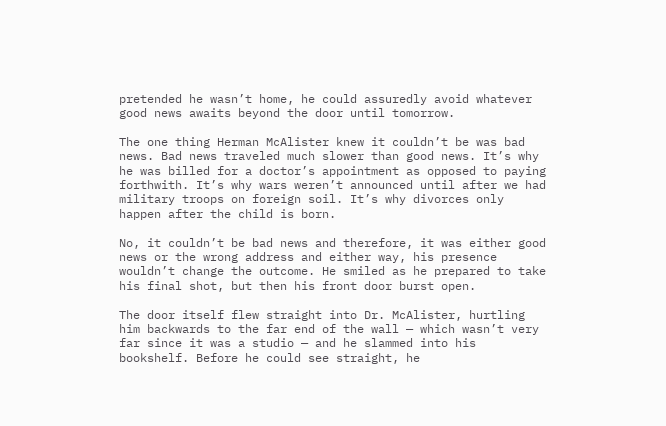pretended he wasn’t home, he could assuredly avoid whatever good news awaits beyond the door until tomorrow.

The one thing Herman McAlister knew it couldn’t be was bad news. Bad news traveled much slower than good news. It’s why he was billed for a doctor’s appointment as opposed to paying forthwith. It’s why wars weren’t announced until after we had military troops on foreign soil. It’s why divorces only happen after the child is born.

No, it couldn’t be bad news and therefore, it was either good news or the wrong address and either way, his presence wouldn’t change the outcome. He smiled as he prepared to take his final shot, but then his front door burst open.

The door itself flew straight into Dr. McAlister, hurtling him backwards to the far end of the wall — which wasn’t very far since it was a studio — and he slammed into his bookshelf. Before he could see straight, he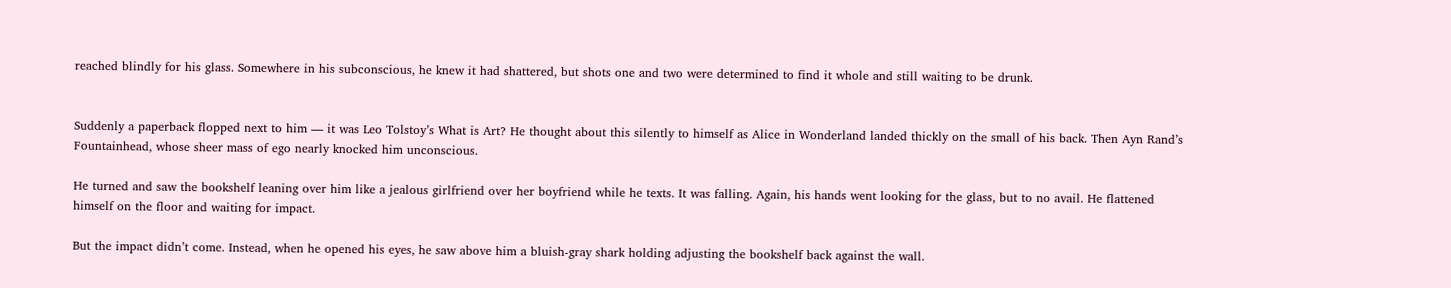reached blindly for his glass. Somewhere in his subconscious, he knew it had shattered, but shots one and two were determined to find it whole and still waiting to be drunk.


Suddenly a paperback flopped next to him — it was Leo Tolstoy’s What is Art? He thought about this silently to himself as Alice in Wonderland landed thickly on the small of his back. Then Ayn Rand’s Fountainhead, whose sheer mass of ego nearly knocked him unconscious.

He turned and saw the bookshelf leaning over him like a jealous girlfriend over her boyfriend while he texts. It was falling. Again, his hands went looking for the glass, but to no avail. He flattened himself on the floor and waiting for impact.

But the impact didn’t come. Instead, when he opened his eyes, he saw above him a bluish-gray shark holding adjusting the bookshelf back against the wall.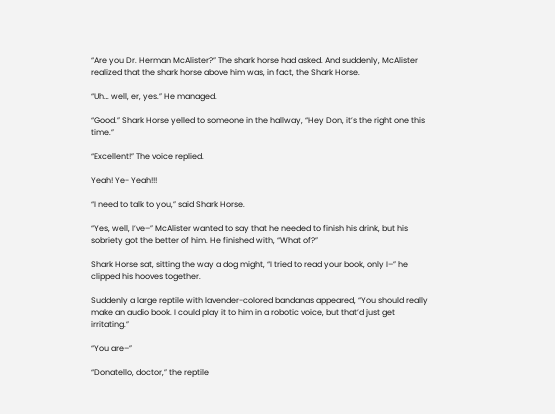“Are you Dr. Herman McAlister?” The shark horse had asked. And suddenly, McAlister realized that the shark horse above him was, in fact, the Shark Horse.

“Uh… well, er, yes.” He managed.

“Good.” Shark Horse yelled to someone in the hallway, “Hey Don, it’s the right one this time.”

“Excellent!” The voice replied.

Yeah! Ye- Yeah!!!

“I need to talk to you,” said Shark Horse.

“Yes, well, I’ve–” McAlister wanted to say that he needed to finish his drink, but his sobriety got the better of him. He finished with, “What of?”

Shark Horse sat, sitting the way a dog might, “I tried to read your book, only I–” he clipped his hooves together.

Suddenly a large reptile with lavender-colored bandanas appeared, “You should really make an audio book. I could play it to him in a robotic voice, but that’d just get irritating.”

“You are–”

“Donatello, doctor,” the reptile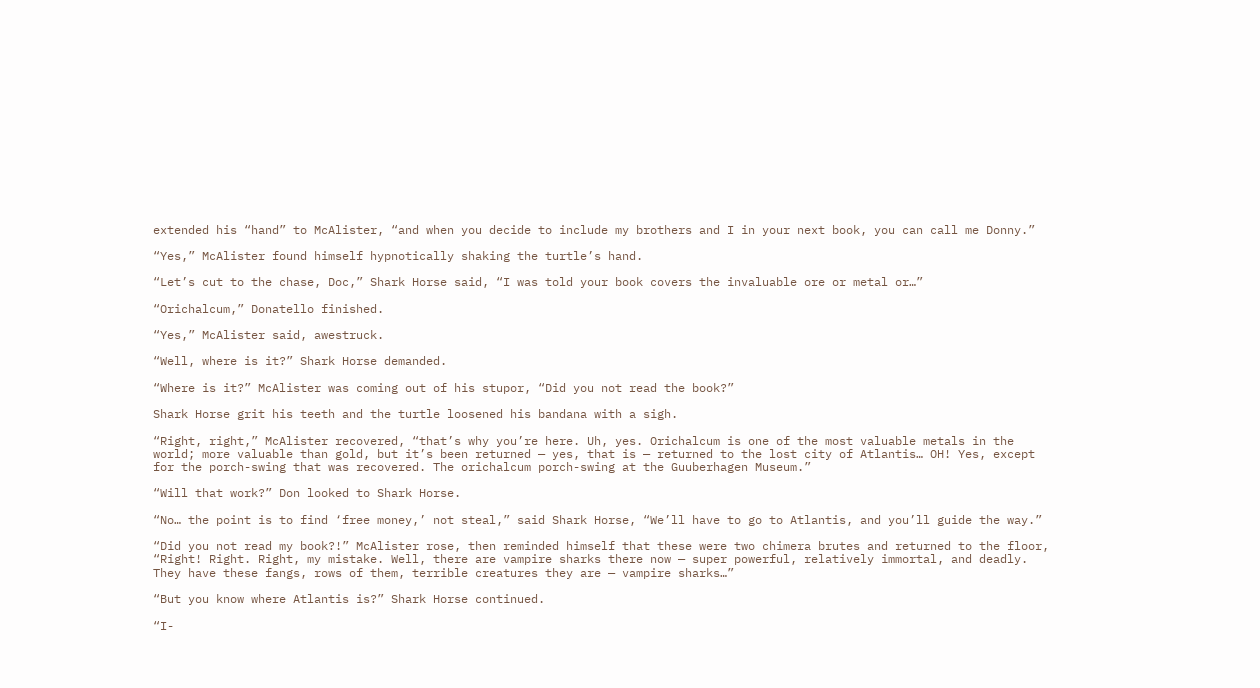extended his “hand” to McAlister, “and when you decide to include my brothers and I in your next book, you can call me Donny.”

“Yes,” McAlister found himself hypnotically shaking the turtle’s hand.

“Let’s cut to the chase, Doc,” Shark Horse said, “I was told your book covers the invaluable ore or metal or…”

“Orichalcum,” Donatello finished.

“Yes,” McAlister said, awestruck.

“Well, where is it?” Shark Horse demanded.

“Where is it?” McAlister was coming out of his stupor, “Did you not read the book?”

Shark Horse grit his teeth and the turtle loosened his bandana with a sigh.

“Right, right,” McAlister recovered, “that’s why you’re here. Uh, yes. Orichalcum is one of the most valuable metals in the world; more valuable than gold, but it’s been returned — yes, that is — returned to the lost city of Atlantis… OH! Yes, except for the porch-swing that was recovered. The orichalcum porch-swing at the Guuberhagen Museum.”

“Will that work?” Don looked to Shark Horse.

“No… the point is to find ‘free money,’ not steal,” said Shark Horse, “We’ll have to go to Atlantis, and you’ll guide the way.”

“Did you not read my book?!” McAlister rose, then reminded himself that these were two chimera brutes and returned to the floor, “Right! Right. Right, my mistake. Well, there are vampire sharks there now — super powerful, relatively immortal, and deadly. They have these fangs, rows of them, terrible creatures they are — vampire sharks…”

“But you know where Atlantis is?” Shark Horse continued.

“I-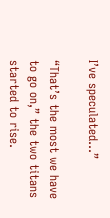I’ve speculated…”

“That’s the most we have to go on,” the two titans started to rise.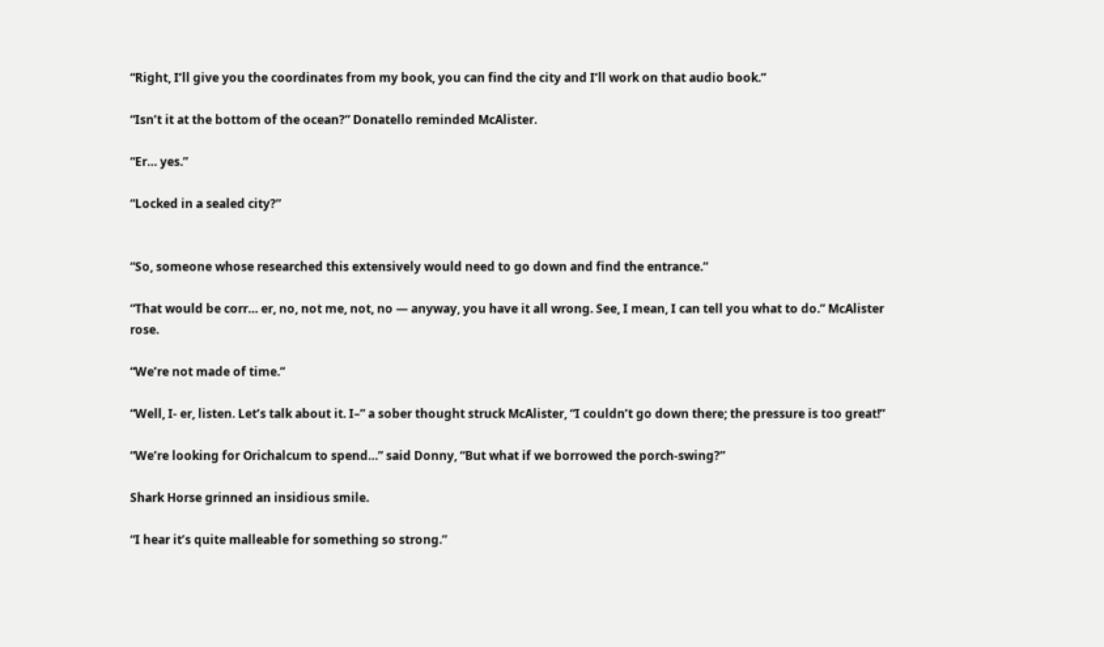“Right, I’ll give you the coordinates from my book, you can find the city and I’ll work on that audio book.”

“Isn’t it at the bottom of the ocean?” Donatello reminded McAlister.

“Er… yes.”

“Locked in a sealed city?”


“So, someone whose researched this extensively would need to go down and find the entrance.”

“That would be corr… er, no, not me, not, no — anyway, you have it all wrong. See, I mean, I can tell you what to do.” McAlister rose.

“We’re not made of time.”

“Well, I- er, listen. Let’s talk about it. I–” a sober thought struck McAlister, “I couldn’t go down there; the pressure is too great!”

“We’re looking for Orichalcum to spend…” said Donny, “But what if we borrowed the porch-swing?”

Shark Horse grinned an insidious smile.

“I hear it’s quite malleable for something so strong.”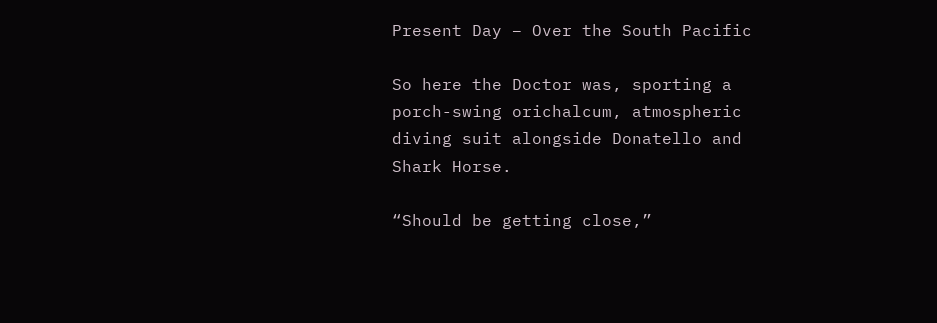Present Day – Over the South Pacific

So here the Doctor was, sporting a porch-swing orichalcum, atmospheric diving suit alongside Donatello and Shark Horse.

“Should be getting close,”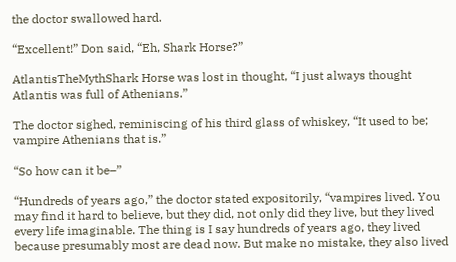the doctor swallowed hard.

“Excellent!” Don said, “Eh, Shark Horse?”

AtlantisTheMythShark Horse was lost in thought, “I just always thought Atlantis was full of Athenians.”

The doctor sighed, reminiscing of his third glass of whiskey, “It used to be; vampire Athenians that is.”

“So how can it be–”

“Hundreds of years ago,” the doctor stated expositorily, “vampires lived. You may find it hard to believe, but they did, not only did they live, but they lived every life imaginable. The thing is I say hundreds of years ago, they lived because presumably most are dead now. But make no mistake, they also lived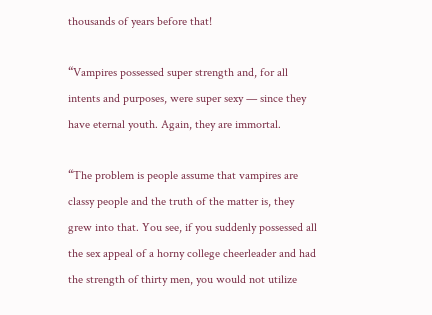thousands of years before that!

“Vampires possessed super strength and, for all intents and purposes, were super sexy — since they have eternal youth. Again, they are immortal.

“The problem is people assume that vampires are classy people and the truth of the matter is, they grew into that. You see, if you suddenly possessed all the sex appeal of a horny college cheerleader and had the strength of thirty men, you would not utilize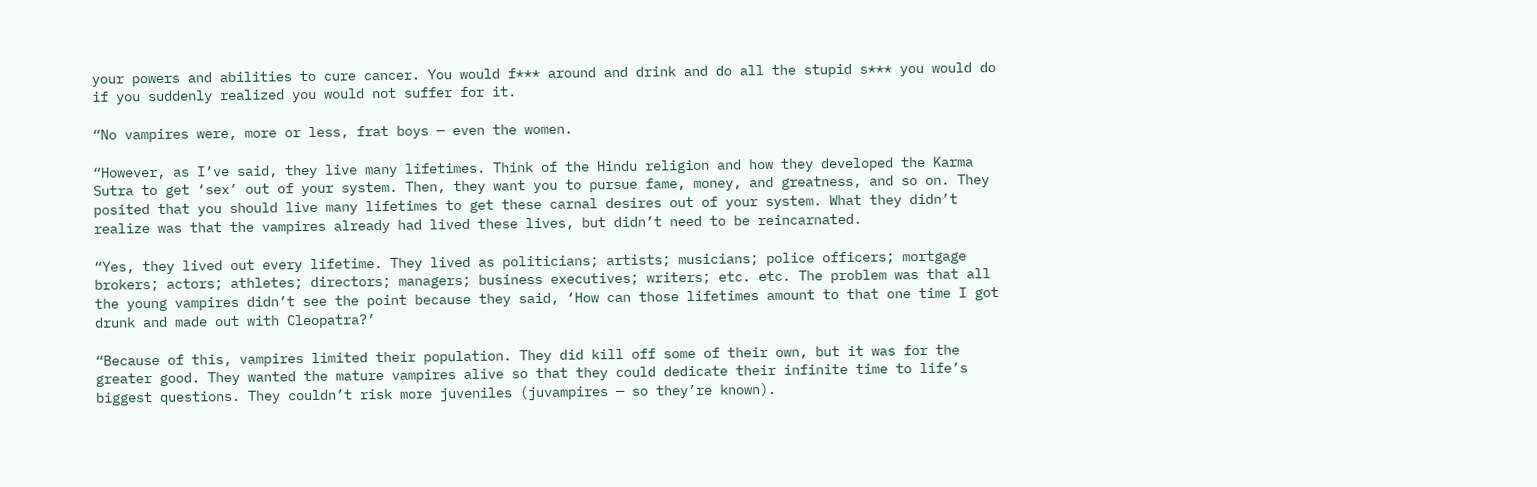your powers and abilities to cure cancer. You would f*** around and drink and do all the stupid s*** you would do if you suddenly realized you would not suffer for it.

“No vampires were, more or less, frat boys — even the women.

“However, as I’ve said, they live many lifetimes. Think of the Hindu religion and how they developed the Karma Sutra to get ‘sex’ out of your system. Then, they want you to pursue fame, money, and greatness, and so on. They posited that you should live many lifetimes to get these carnal desires out of your system. What they didn’t realize was that the vampires already had lived these lives, but didn’t need to be reincarnated.

“Yes, they lived out every lifetime. They lived as politicians; artists; musicians; police officers; mortgage brokers; actors; athletes; directors; managers; business executives; writers; etc. etc. The problem was that all the young vampires didn’t see the point because they said, ‘How can those lifetimes amount to that one time I got drunk and made out with Cleopatra?’

“Because of this, vampires limited their population. They did kill off some of their own, but it was for the greater good. They wanted the mature vampires alive so that they could dedicate their infinite time to life’s biggest questions. They couldn’t risk more juveniles (juvampires — so they’re known).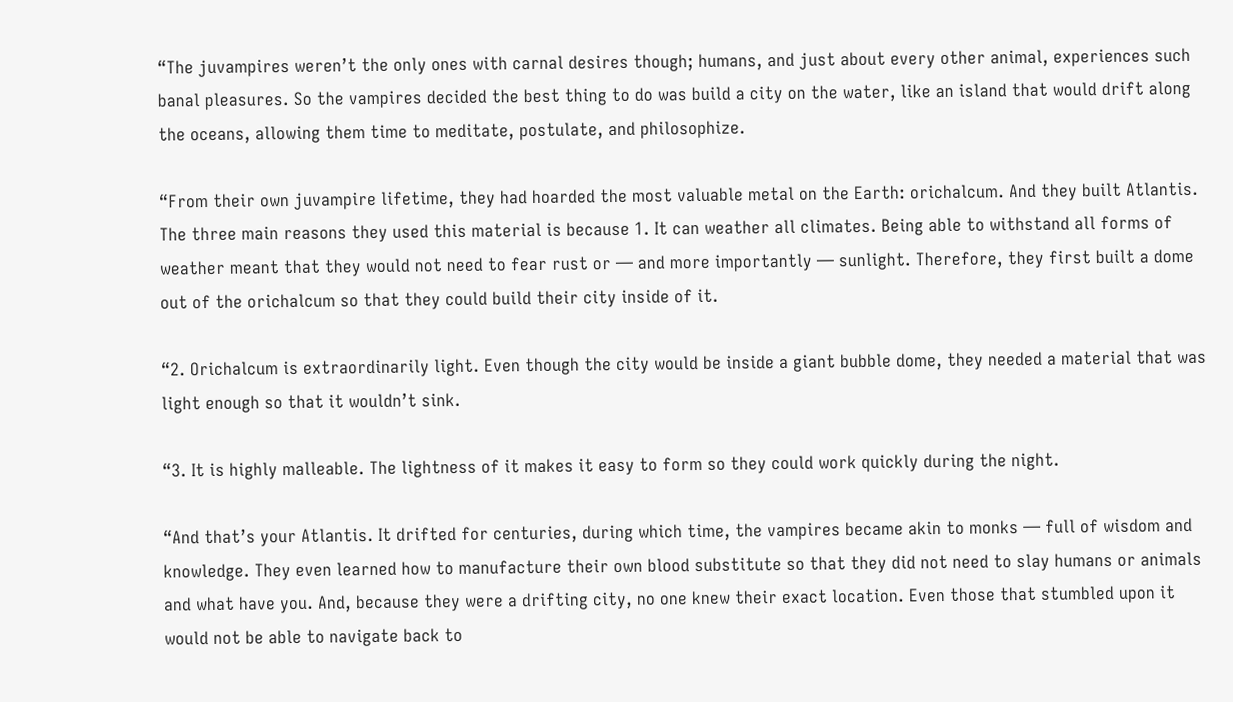“The juvampires weren’t the only ones with carnal desires though; humans, and just about every other animal, experiences such banal pleasures. So the vampires decided the best thing to do was build a city on the water, like an island that would drift along the oceans, allowing them time to meditate, postulate, and philosophize.

“From their own juvampire lifetime, they had hoarded the most valuable metal on the Earth: orichalcum. And they built Atlantis. The three main reasons they used this material is because 1. It can weather all climates. Being able to withstand all forms of weather meant that they would not need to fear rust or — and more importantly — sunlight. Therefore, they first built a dome out of the orichalcum so that they could build their city inside of it.

“2. Orichalcum is extraordinarily light. Even though the city would be inside a giant bubble dome, they needed a material that was light enough so that it wouldn’t sink.

“3. It is highly malleable. The lightness of it makes it easy to form so they could work quickly during the night.

“And that’s your Atlantis. It drifted for centuries, during which time, the vampires became akin to monks — full of wisdom and knowledge. They even learned how to manufacture their own blood substitute so that they did not need to slay humans or animals and what have you. And, because they were a drifting city, no one knew their exact location. Even those that stumbled upon it would not be able to navigate back to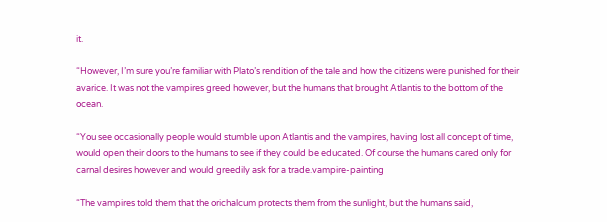it.

“However, I’m sure you’re familiar with Plato’s rendition of the tale and how the citizens were punished for their avarice. It was not the vampires greed however, but the humans that brought Atlantis to the bottom of the ocean.

“You see occasionally people would stumble upon Atlantis and the vampires, having lost all concept of time, would open their doors to the humans to see if they could be educated. Of course the humans cared only for carnal desires however and would greedily ask for a trade.vampire-painting

“The vampires told them that the orichalcum protects them from the sunlight, but the humans said,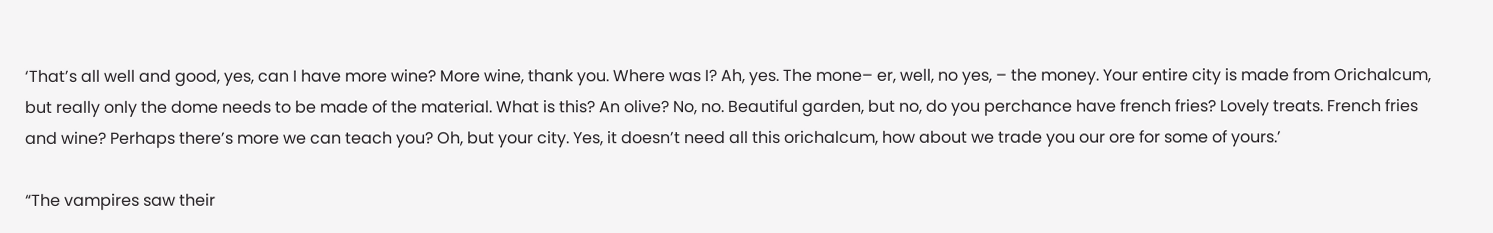‘That’s all well and good, yes, can I have more wine? More wine, thank you. Where was I? Ah, yes. The mone– er, well, no yes, – the money. Your entire city is made from Orichalcum, but really only the dome needs to be made of the material. What is this? An olive? No, no. Beautiful garden, but no, do you perchance have french fries? Lovely treats. French fries and wine? Perhaps there’s more we can teach you? Oh, but your city. Yes, it doesn’t need all this orichalcum, how about we trade you our ore for some of yours.’

“The vampires saw their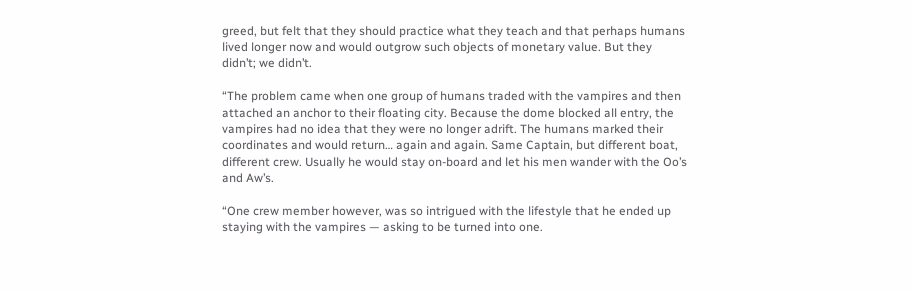greed, but felt that they should practice what they teach and that perhaps humans lived longer now and would outgrow such objects of monetary value. But they didn’t; we didn’t.

“The problem came when one group of humans traded with the vampires and then attached an anchor to their floating city. Because the dome blocked all entry, the vampires had no idea that they were no longer adrift. The humans marked their coordinates and would return… again and again. Same Captain, but different boat, different crew. Usually he would stay on-board and let his men wander with the Oo’s and Aw’s.

“One crew member however, was so intrigued with the lifestyle that he ended up staying with the vampires — asking to be turned into one.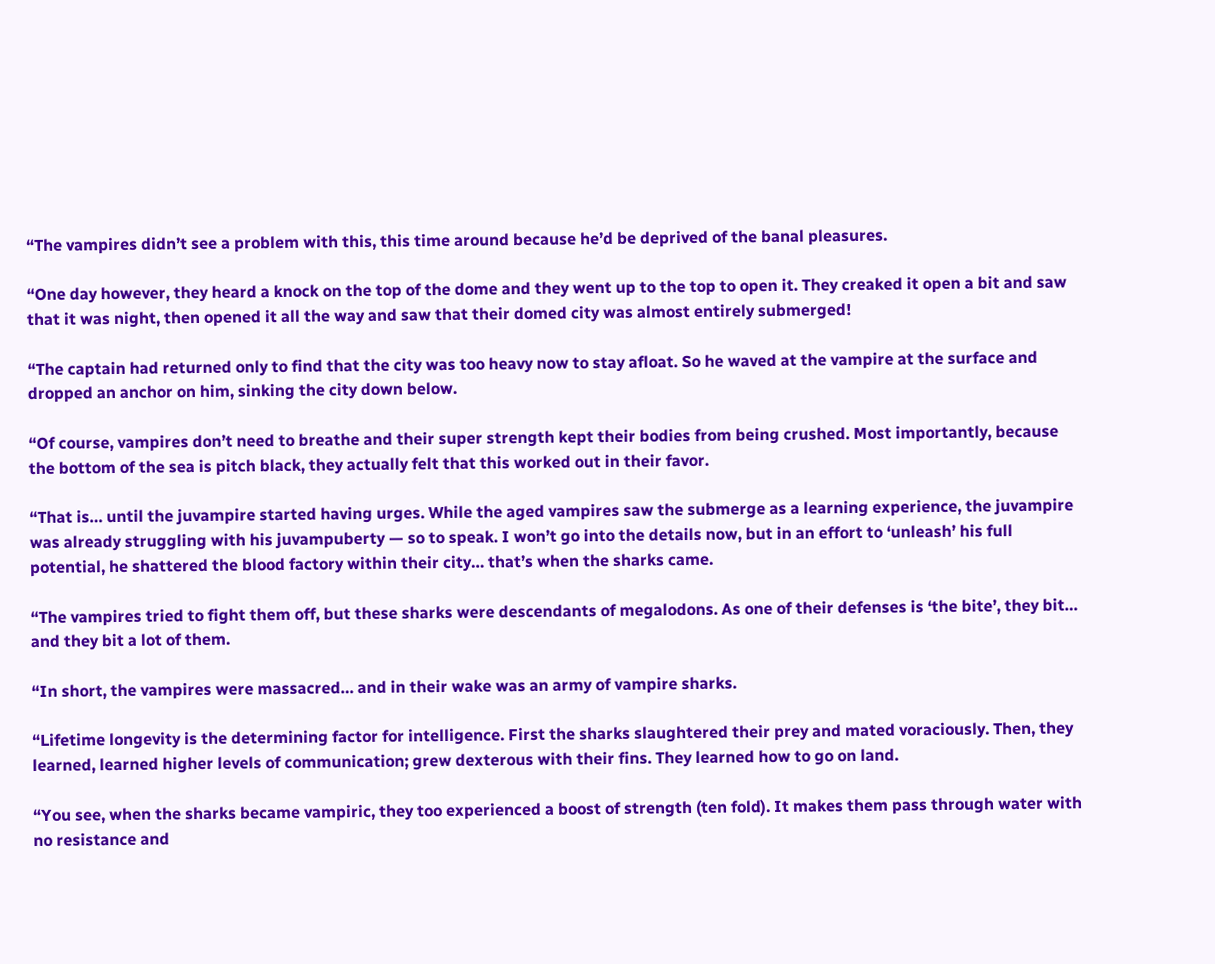“The vampires didn’t see a problem with this, this time around because he’d be deprived of the banal pleasures.

“One day however, they heard a knock on the top of the dome and they went up to the top to open it. They creaked it open a bit and saw that it was night, then opened it all the way and saw that their domed city was almost entirely submerged!

“The captain had returned only to find that the city was too heavy now to stay afloat. So he waved at the vampire at the surface and dropped an anchor on him, sinking the city down below.

“Of course, vampires don’t need to breathe and their super strength kept their bodies from being crushed. Most importantly, because the bottom of the sea is pitch black, they actually felt that this worked out in their favor.

“That is… until the juvampire started having urges. While the aged vampires saw the submerge as a learning experience, the juvampire was already struggling with his juvampuberty — so to speak. I won’t go into the details now, but in an effort to ‘unleash’ his full potential, he shattered the blood factory within their city… that’s when the sharks came.

“The vampires tried to fight them off, but these sharks were descendants of megalodons. As one of their defenses is ‘the bite’, they bit… and they bit a lot of them.

“In short, the vampires were massacred… and in their wake was an army of vampire sharks.

“Lifetime longevity is the determining factor for intelligence. First the sharks slaughtered their prey and mated voraciously. Then, they learned, learned higher levels of communication; grew dexterous with their fins. They learned how to go on land.

“You see, when the sharks became vampiric, they too experienced a boost of strength (ten fold). It makes them pass through water with no resistance and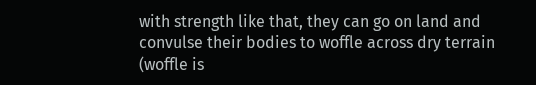with strength like that, they can go on land and convulse their bodies to woffle across dry terrain (woffle is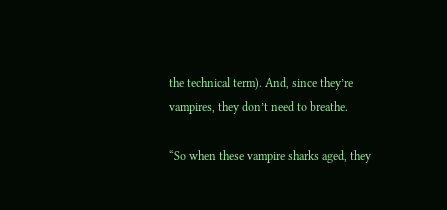the technical term). And, since they’re vampires, they don’t need to breathe.

“So when these vampire sharks aged, they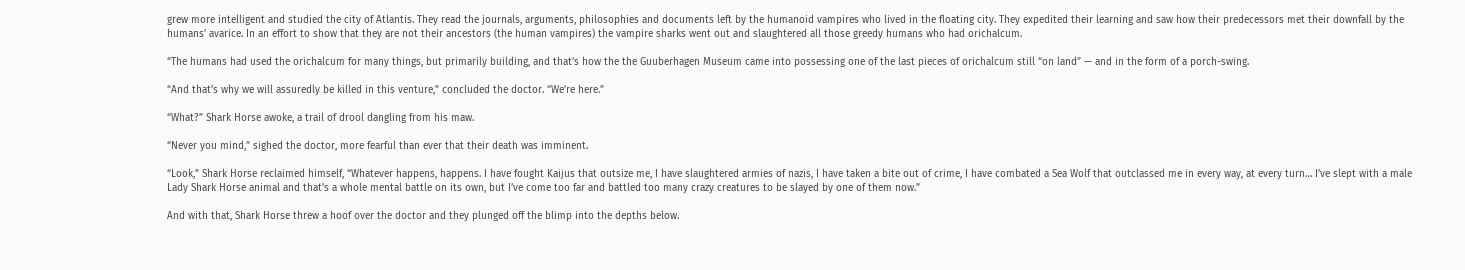grew more intelligent and studied the city of Atlantis. They read the journals, arguments, philosophies and documents left by the humanoid vampires who lived in the floating city. They expedited their learning and saw how their predecessors met their downfall by the humans’ avarice. In an effort to show that they are not their ancestors (the human vampires) the vampire sharks went out and slaughtered all those greedy humans who had orichalcum.

“The humans had used the orichalcum for many things, but primarily building, and that’s how the the Guuberhagen Museum came into possessing one of the last pieces of orichalcum still “on land” — and in the form of a porch-swing.

“And that’s why we will assuredly be killed in this venture,” concluded the doctor. “We’re here.”

“What?” Shark Horse awoke, a trail of drool dangling from his maw.

“Never you mind,” sighed the doctor, more fearful than ever that their death was imminent.

“Look,” Shark Horse reclaimed himself, “Whatever happens, happens. I have fought Kaijus that outsize me, I have slaughtered armies of nazis, I have taken a bite out of crime, I have combated a Sea Wolf that outclassed me in every way, at every turn… I’ve slept with a male Lady Shark Horse animal and that’s a whole mental battle on its own, but I’ve come too far and battled too many crazy creatures to be slayed by one of them now.”

And with that, Shark Horse threw a hoof over the doctor and they plunged off the blimp into the depths below.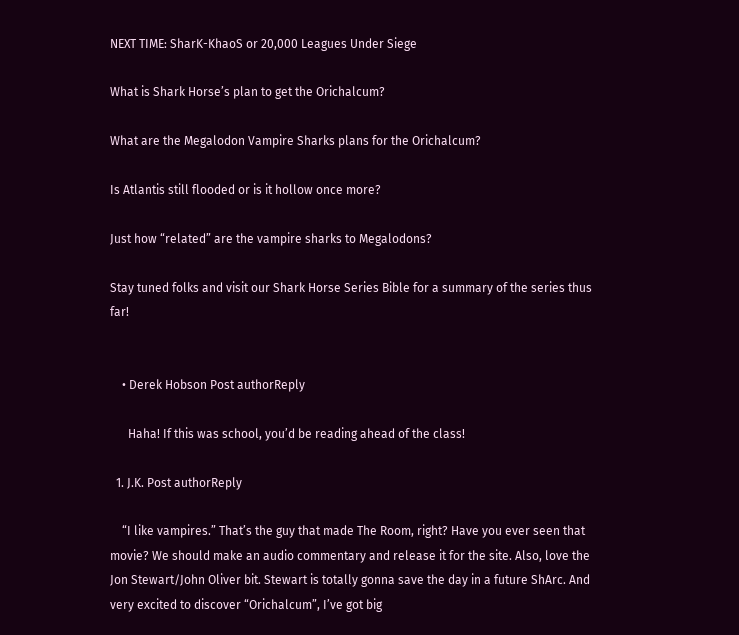NEXT TIME: SharK-KhaoS or 20,000 Leagues Under Siege

What is Shark Horse’s plan to get the Orichalcum?

What are the Megalodon Vampire Sharks plans for the Orichalcum?

Is Atlantis still flooded or is it hollow once more?

Just how “related” are the vampire sharks to Megalodons?

Stay tuned folks and visit our Shark Horse Series Bible for a summary of the series thus far!


    • Derek Hobson Post authorReply

      Haha! If this was school, you’d be reading ahead of the class!

  1. J.K. Post authorReply

    “I like vampires.” That’s the guy that made The Room, right? Have you ever seen that movie? We should make an audio commentary and release it for the site. Also, love the Jon Stewart/John Oliver bit. Stewart is totally gonna save the day in a future ShArc. And very excited to discover “Orichalcum”, I’ve got big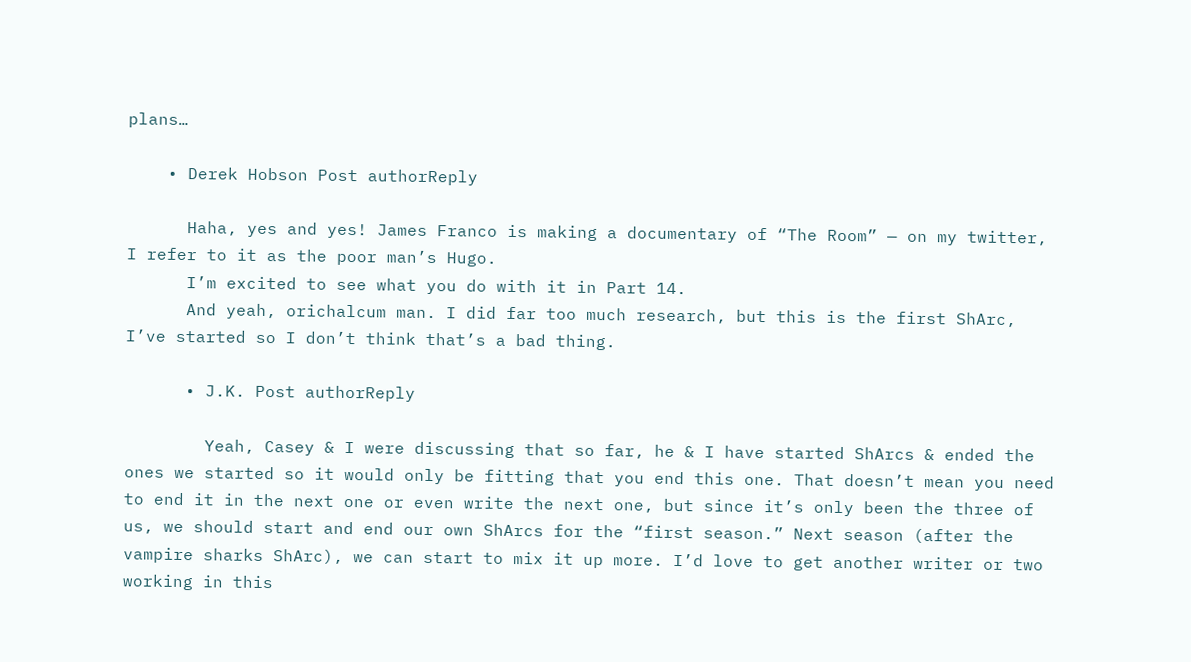plans…

    • Derek Hobson Post authorReply

      Haha, yes and yes! James Franco is making a documentary of “The Room” — on my twitter, I refer to it as the poor man’s Hugo.
      I’m excited to see what you do with it in Part 14.
      And yeah, orichalcum man. I did far too much research, but this is the first ShArc, I’ve started so I don’t think that’s a bad thing.

      • J.K. Post authorReply

        Yeah, Casey & I were discussing that so far, he & I have started ShArcs & ended the ones we started so it would only be fitting that you end this one. That doesn’t mean you need to end it in the next one or even write the next one, but since it’s only been the three of us, we should start and end our own ShArcs for the “first season.” Next season (after the vampire sharks ShArc), we can start to mix it up more. I’d love to get another writer or two working in this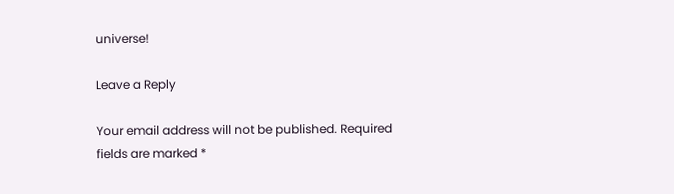universe!

Leave a Reply

Your email address will not be published. Required fields are marked *